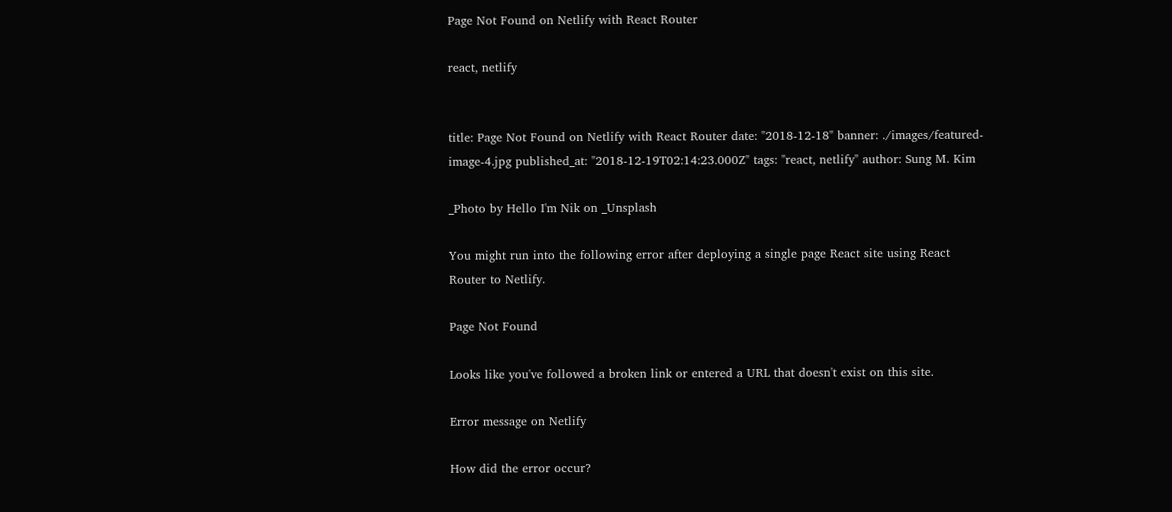Page Not Found on Netlify with React Router

react, netlify


title: Page Not Found on Netlify with React Router date: "2018-12-18" banner: ./images/featured-image-4.jpg published_at: "2018-12-19T02:14:23.000Z" tags: "react, netlify" author: Sung M. Kim

_Photo by Hello I'm Nik on _Unsplash

You might run into the following error after deploying a single page React site using React Router to Netlify.

Page Not Found

Looks like you've followed a broken link or entered a URL that doesn't exist on this site.

Error message on Netlify

How did the error occur?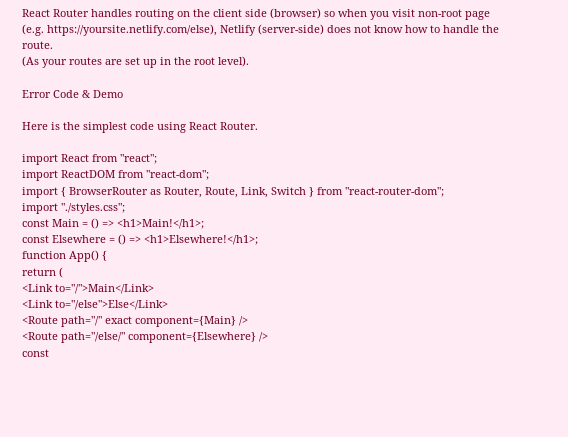React Router handles routing on the client side (browser) so when you visit non-root page (e.g. https://yoursite.netlify.com/else), Netlify (server-side) does not know how to handle the route.
(As your routes are set up in the root level).

Error Code & Demo

Here is the simplest code using React Router.

import React from "react";
import ReactDOM from "react-dom";
import { BrowserRouter as Router, Route, Link, Switch } from "react-router-dom";
import "./styles.css";
const Main = () => <h1>Main!</h1>;
const Elsewhere = () => <h1>Elsewhere!</h1>;
function App() {
return (
<Link to="/">Main</Link>
<Link to="/else">Else</Link>
<Route path="/" exact component={Main} />
<Route path="/else/" component={Elsewhere} />
const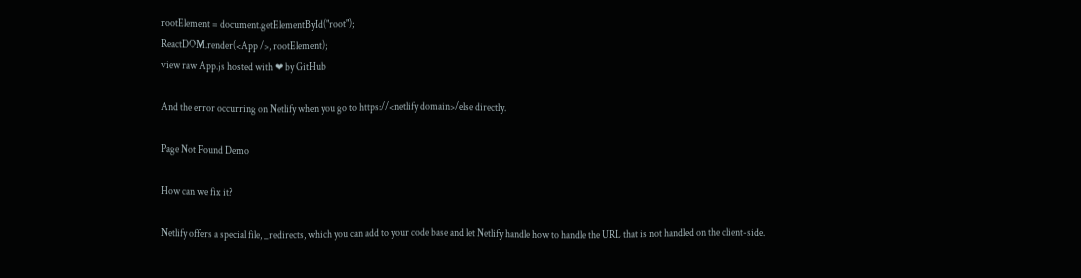rootElement = document.getElementById("root");
ReactDOM.render(<App />, rootElement);
view raw App.js hosted with ❤ by GitHub

And the error occurring on Netlify when you go to https://<netlify domain>/else directly.

Page Not Found Demo

How can we fix it?

Netlify offers a special file, _redirects, which you can add to your code base and let Netlify handle how to handle the URL that is not handled on the client-side.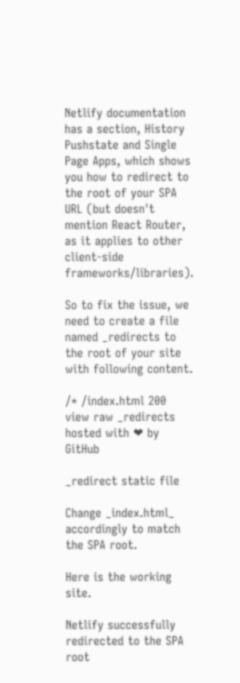Netlify documentation has a section, History Pushstate and Single Page Apps, which shows you how to redirect to the root of your SPA URL (but doesn't mention React Router, as it applies to other client-side frameworks/libraries).

So to fix the issue, we need to create a file named _redirects to the root of your site with following content.

/* /index.html 200
view raw _redirects hosted with ❤ by GitHub

_redirect static file

Change _index.html_ accordingly to match the SPA root.

Here is the working site.

Netlify successfully redirected to the SPA root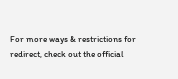For more ways & restrictions for redirect, check out the official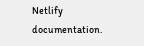Netlify documentation.